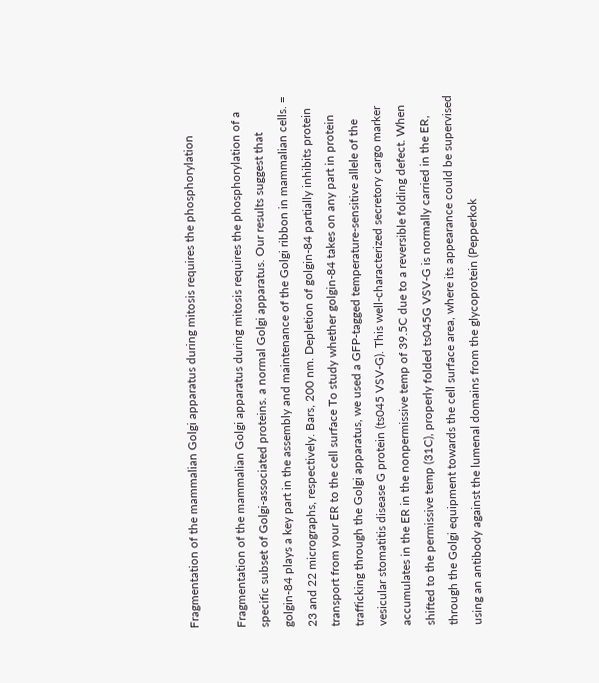Fragmentation of the mammalian Golgi apparatus during mitosis requires the phosphorylation

Fragmentation of the mammalian Golgi apparatus during mitosis requires the phosphorylation of a specific subset of Golgi-associated proteins. a normal Golgi apparatus. Our results suggest that golgin-84 plays a key part in the assembly and maintenance of the Golgi ribbon in mammalian cells. = 23 and 22 micrographs, respectively. Bars, 200 nm. Depletion of golgin-84 partially inhibits protein transport from your ER to the cell surface To study whether golgin-84 takes on any part in protein trafficking through the Golgi apparatus, we used a GFP-tagged temperature-sensitive allele of the vesicular stomatitis disease G protein (ts045 VSV-G). This well-characterized secretory cargo marker accumulates in the ER in the nonpermissive temp of 39.5C due to a reversible folding defect. When shifted to the permissive temp (31C), properly folded ts045G VSV-G is normally carried in the ER, through the Golgi equipment towards the cell surface area, where its appearance could be supervised using an antibody against the lumenal domains from the glycoprotein (Pepperkok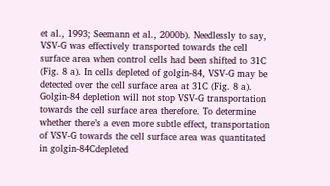et al., 1993; Seemann et al., 2000b). Needlessly to say, VSV-G was effectively transported towards the cell surface area when control cells had been shifted to 31C (Fig. 8 a). In cells depleted of golgin-84, VSV-G may be detected over the cell surface area at 31C (Fig. 8 a). Golgin-84 depletion will not stop VSV-G transportation towards the cell surface area therefore. To determine whether there’s a even more subtle effect, transportation of VSV-G towards the cell surface area was quantitated in golgin-84Cdepleted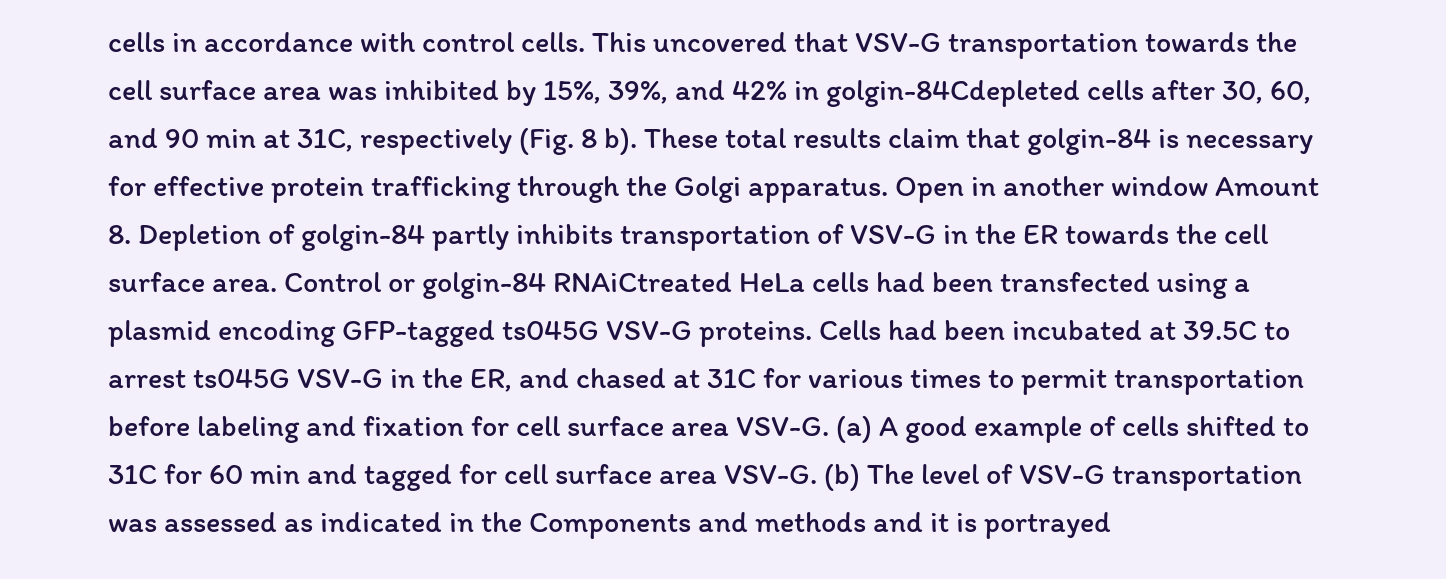cells in accordance with control cells. This uncovered that VSV-G transportation towards the cell surface area was inhibited by 15%, 39%, and 42% in golgin-84Cdepleted cells after 30, 60, and 90 min at 31C, respectively (Fig. 8 b). These total results claim that golgin-84 is necessary for effective protein trafficking through the Golgi apparatus. Open in another window Amount 8. Depletion of golgin-84 partly inhibits transportation of VSV-G in the ER towards the cell surface area. Control or golgin-84 RNAiCtreated HeLa cells had been transfected using a plasmid encoding GFP-tagged ts045G VSV-G proteins. Cells had been incubated at 39.5C to arrest ts045G VSV-G in the ER, and chased at 31C for various times to permit transportation before labeling and fixation for cell surface area VSV-G. (a) A good example of cells shifted to 31C for 60 min and tagged for cell surface area VSV-G. (b) The level of VSV-G transportation was assessed as indicated in the Components and methods and it is portrayed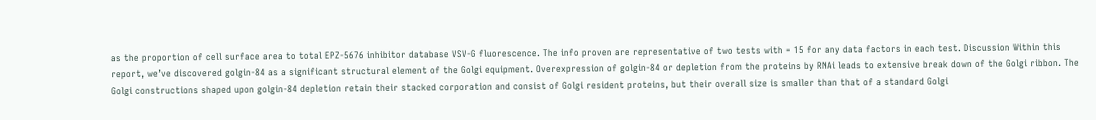as the proportion of cell surface area to total EPZ-5676 inhibitor database VSV-G fluorescence. The info proven are representative of two tests with = 15 for any data factors in each test. Discussion Within this report, we’ve discovered golgin-84 as a significant structural element of the Golgi equipment. Overexpression of golgin-84 or depletion from the proteins by RNAi leads to extensive break down of the Golgi ribbon. The Golgi constructions shaped upon golgin-84 depletion retain their stacked corporation and consist of Golgi resident proteins, but their overall size is smaller than that of a standard Golgi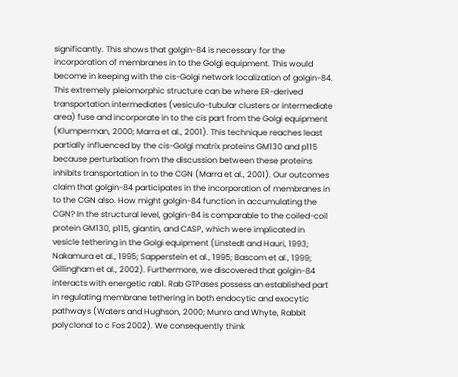significantly. This shows that golgin-84 is necessary for the incorporation of membranes in to the Golgi equipment. This would become in keeping with the cis-Golgi network localization of golgin-84. This extremely pleiomorphic structure can be where ER-derived transportation intermediates (vesiculo-tubular clusters or intermediate area) fuse and incorporate in to the cis part from the Golgi equipment (Klumperman, 2000; Marra et al., 2001). This technique reaches least partially influenced by the cis-Golgi matrix proteins GM130 and p115 because perturbation from the discussion between these proteins inhibits transportation in to the CGN (Marra et al., 2001). Our outcomes claim that golgin-84 participates in the incorporation of membranes in to the CGN also. How might golgin-84 function in accumulating the CGN? In the structural level, golgin-84 is comparable to the coiled-coil protein GM130, p115, giantin, and CASP, which were implicated in vesicle tethering in the Golgi equipment (Linstedt and Hauri, 1993; Nakamura et al., 1995; Sapperstein et al., 1995; Bascom et al., 1999; Gillingham et al., 2002). Furthermore, we discovered that golgin-84 interacts with energetic rab1. Rab GTPases possess an established part in regulating membrane tethering in both endocytic and exocytic pathways (Waters and Hughson, 2000; Munro and Whyte, Rabbit polyclonal to c Fos 2002). We consequently think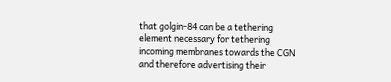that golgin-84 can be a tethering element necessary for tethering incoming membranes towards the CGN and therefore advertising their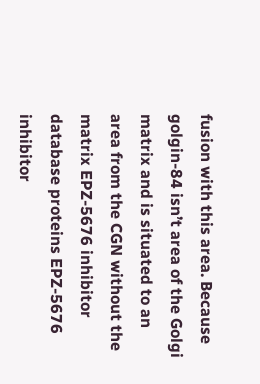fusion with this area. Because golgin-84 isn’t area of the Golgi matrix and is situated to an area from the CGN without the matrix EPZ-5676 inhibitor database proteins EPZ-5676 inhibitor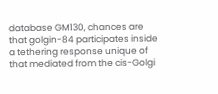database GM130, chances are that golgin-84 participates inside a tethering response unique of that mediated from the cis-Golgi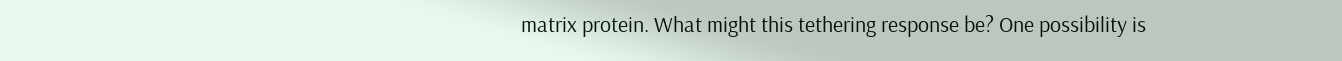matrix protein. What might this tethering response be? One possibility is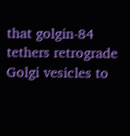that golgin-84 tethers retrograde Golgi vesicles to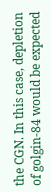the CGN. In this case, depletion of golgin-84 would be expected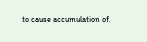to cause accumulation of.